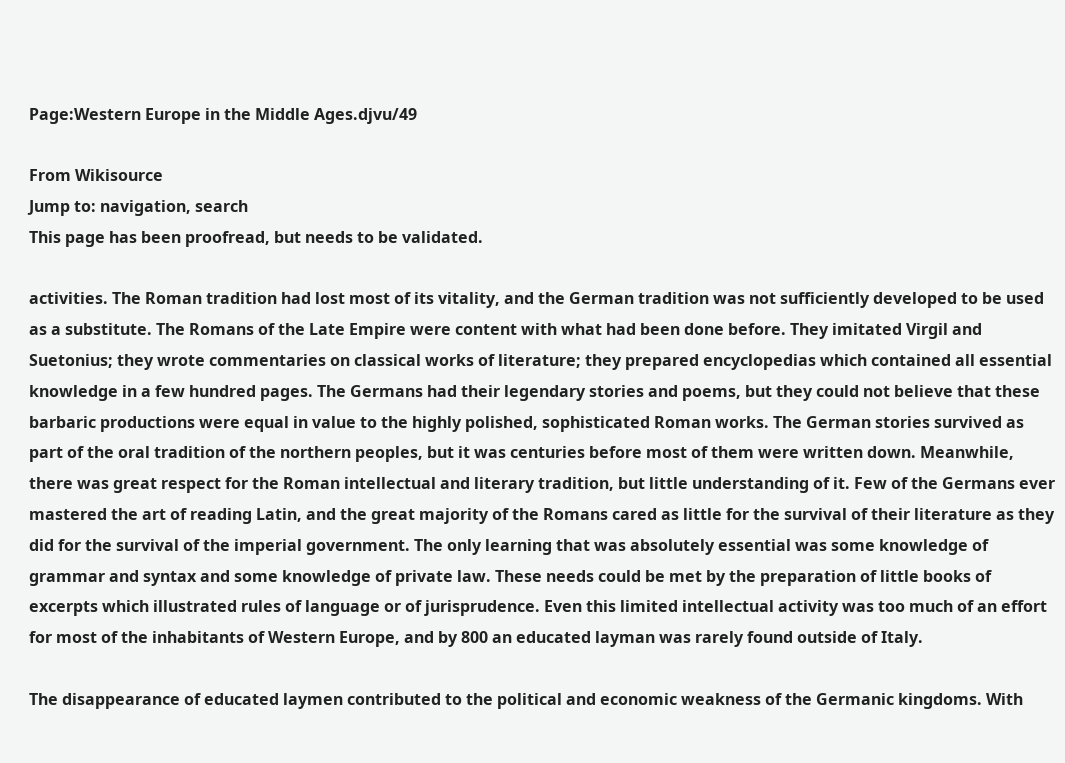Page:Western Europe in the Middle Ages.djvu/49

From Wikisource
Jump to: navigation, search
This page has been proofread, but needs to be validated.

activities. The Roman tradition had lost most of its vitality, and the German tradition was not sufficiently developed to be used as a substitute. The Romans of the Late Empire were content with what had been done before. They imitated Virgil and Suetonius; they wrote commentaries on classical works of literature; they prepared encyclopedias which contained all essential knowledge in a few hundred pages. The Germans had their legendary stories and poems, but they could not believe that these barbaric productions were equal in value to the highly polished, sophisticated Roman works. The German stories survived as part of the oral tradition of the northern peoples, but it was centuries before most of them were written down. Meanwhile, there was great respect for the Roman intellectual and literary tradition, but little understanding of it. Few of the Germans ever mastered the art of reading Latin, and the great majority of the Romans cared as little for the survival of their literature as they did for the survival of the imperial government. The only learning that was absolutely essential was some knowledge of grammar and syntax and some knowledge of private law. These needs could be met by the preparation of little books of excerpts which illustrated rules of language or of jurisprudence. Even this limited intellectual activity was too much of an effort for most of the inhabitants of Western Europe, and by 800 an educated layman was rarely found outside of Italy.

The disappearance of educated laymen contributed to the political and economic weakness of the Germanic kingdoms. With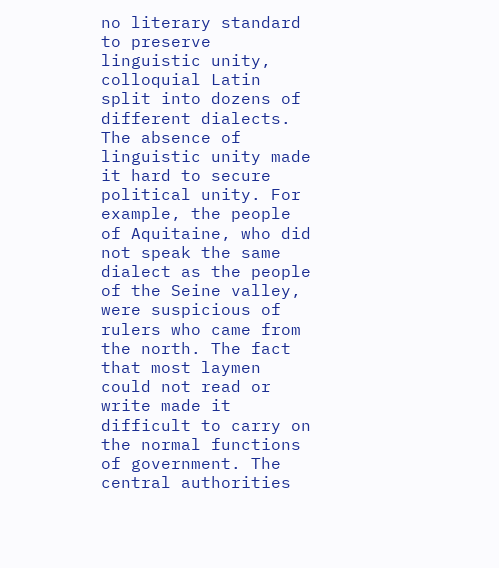no literary standard to preserve linguistic unity, colloquial Latin split into dozens of different dialects. The absence of linguistic unity made it hard to secure political unity. For example, the people of Aquitaine, who did not speak the same dialect as the people of the Seine valley, were suspicious of rulers who came from the north. The fact that most laymen could not read or write made it difficult to carry on the normal functions of government. The central authorities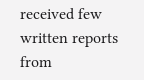received few written reports from